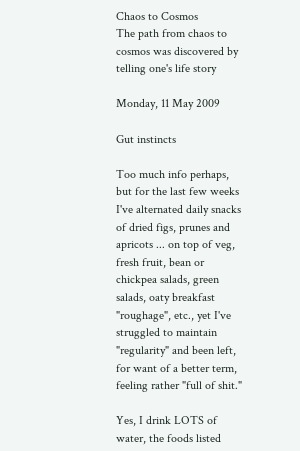Chaos to Cosmos
The path from chaos to cosmos was discovered by telling one's life story

Monday, 11 May 2009

Gut instincts

Too much info perhaps, but for the last few weeks I've alternated daily snacks of dried figs, prunes and apricots ... on top of veg, fresh fruit, bean or chickpea salads, green salads, oaty breakfast "roughage", etc., yet I've struggled to maintain "regularity" and been left, for want of a better term, feeling rather "full of shit."

Yes, I drink LOTS of water, the foods listed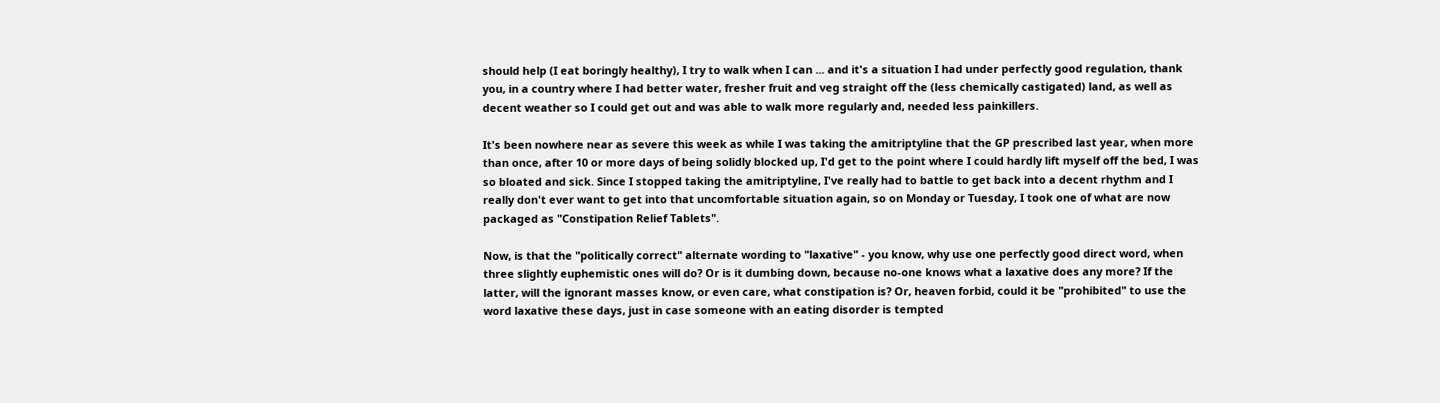should help (I eat boringly healthy), I try to walk when I can ... and it's a situation I had under perfectly good regulation, thank you, in a country where I had better water, fresher fruit and veg straight off the (less chemically castigated) land, as well as decent weather so I could get out and was able to walk more regularly and, needed less painkillers.

It's been nowhere near as severe this week as while I was taking the amitriptyline that the GP prescribed last year, when more than once, after 10 or more days of being solidly blocked up, I'd get to the point where I could hardly lift myself off the bed, I was so bloated and sick. Since I stopped taking the amitriptyline, I've really had to battle to get back into a decent rhythm and I really don't ever want to get into that uncomfortable situation again, so on Monday or Tuesday, I took one of what are now packaged as "Constipation Relief Tablets".

Now, is that the "politically correct" alternate wording to "laxative" - you know, why use one perfectly good direct word, when three slightly euphemistic ones will do? Or is it dumbing down, because no-one knows what a laxative does any more? If the latter, will the ignorant masses know, or even care, what constipation is? Or, heaven forbid, could it be "prohibited" to use the word laxative these days, just in case someone with an eating disorder is tempted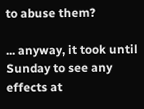to abuse them?

... anyway, it took until Sunday to see any effects at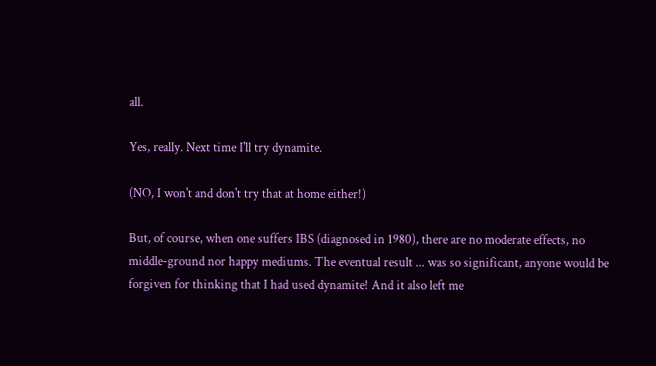all.

Yes, really. Next time I'll try dynamite.

(NO, I won't and don't try that at home either!)

But, of course, when one suffers IBS (diagnosed in 1980), there are no moderate effects, no middle-ground nor happy mediums. The eventual result ... was so significant, anyone would be forgiven for thinking that I had used dynamite! And it also left me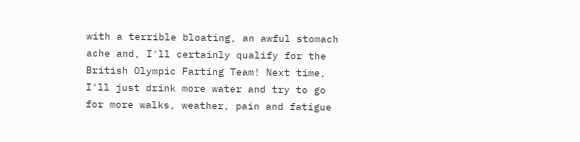with a terrible bloating, an awful stomach ache and, I'll certainly qualify for the British Olympic Farting Team! Next time, I'll just drink more water and try to go for more walks, weather, pain and fatigue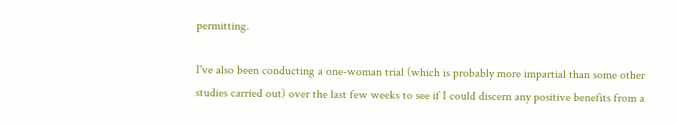permitting.

I've also been conducting a one-woman trial (which is probably more impartial than some other studies carried out) over the last few weeks to see if I could discern any positive benefits from a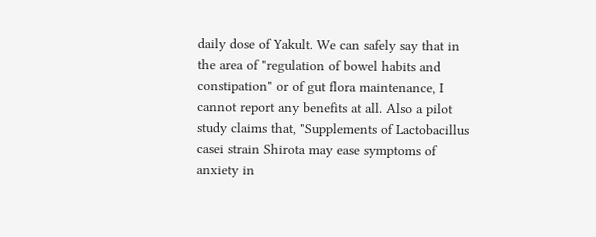daily dose of Yakult. We can safely say that in the area of "regulation of bowel habits and constipation" or of gut flora maintenance, I cannot report any benefits at all. Also a pilot study claims that, "Supplements of Lactobacillus casei strain Shirota may ease symptoms of anxiety in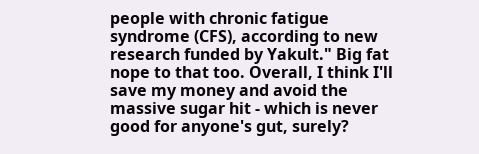people with chronic fatigue syndrome (CFS), according to new research funded by Yakult." Big fat nope to that too. Overall, I think I'll save my money and avoid the massive sugar hit - which is never good for anyone's gut, surely?